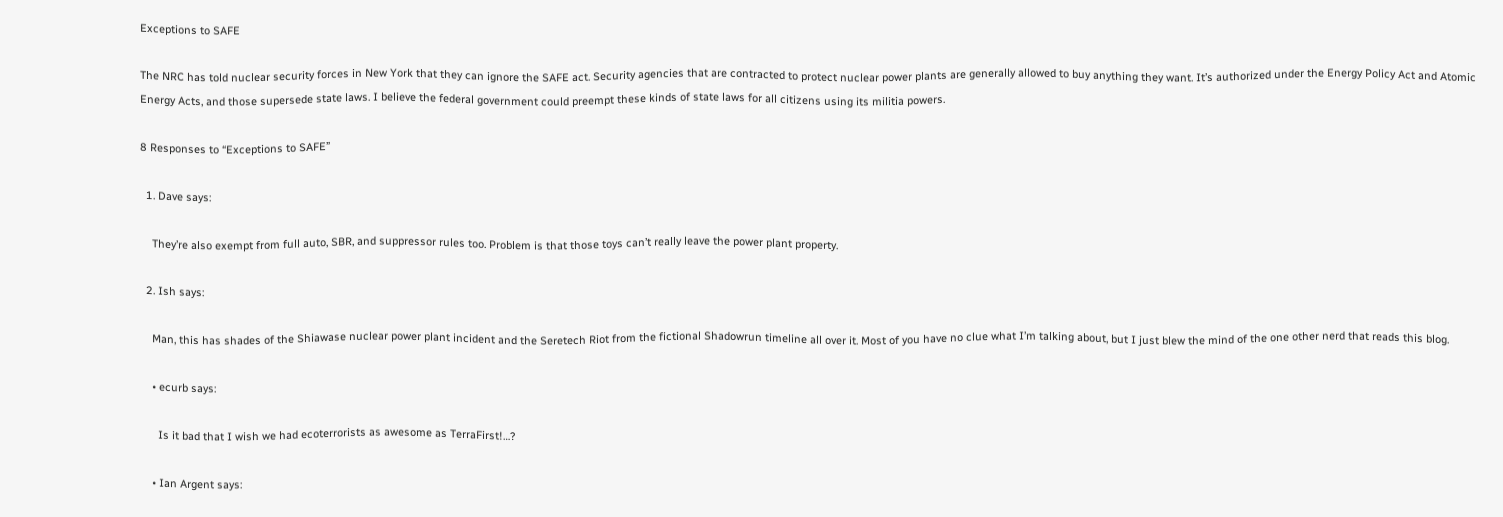Exceptions to SAFE

The NRC has told nuclear security forces in New York that they can ignore the SAFE act. Security agencies that are contracted to protect nuclear power plants are generally allowed to buy anything they want. It’s authorized under the Energy Policy Act and Atomic Energy Acts, and those supersede state laws. I believe the federal government could preempt these kinds of state laws for all citizens using its militia powers.

8 Responses to “Exceptions to SAFE”

  1. Dave says:

    They’re also exempt from full auto, SBR, and suppressor rules too. Problem is that those toys can’t really leave the power plant property.

  2. Ish says:

    Man, this has shades of the Shiawase nuclear power plant incident and the Seretech Riot from the fictional Shadowrun timeline all over it. Most of you have no clue what I’m talking about, but I just blew the mind of the one other nerd that reads this blog.

    • ecurb says:

      Is it bad that I wish we had ecoterrorists as awesome as TerraFirst!…?

    • Ian Argent says: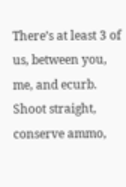There’s at least 3 of us, between you, me, and ecurb. Shoot straight, conserve ammo,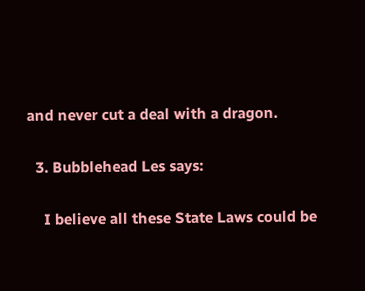and never cut a deal with a dragon.

  3. Bubblehead Les says:

    I believe all these State Laws could be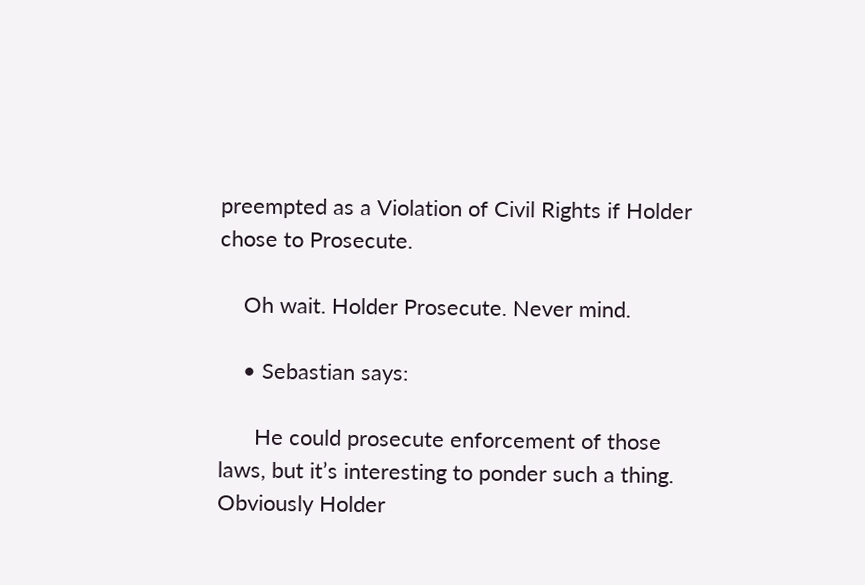preempted as a Violation of Civil Rights if Holder chose to Prosecute.

    Oh wait. Holder Prosecute. Never mind.

    • Sebastian says:

      He could prosecute enforcement of those laws, but it’s interesting to ponder such a thing. Obviously Holder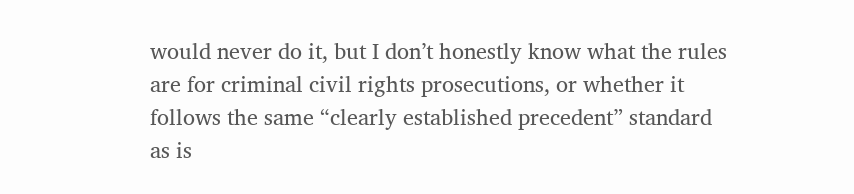would never do it, but I don’t honestly know what the rules are for criminal civil rights prosecutions, or whether it follows the same “clearly established precedent” standard as is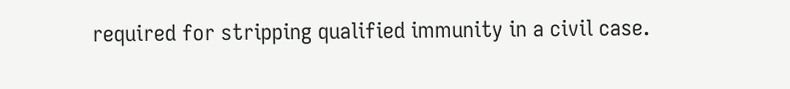required for stripping qualified immunity in a civil case.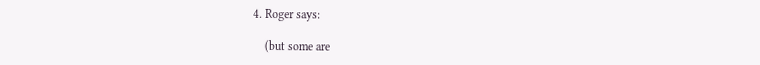4. Roger says:

    (but some are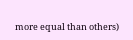more equal than others)